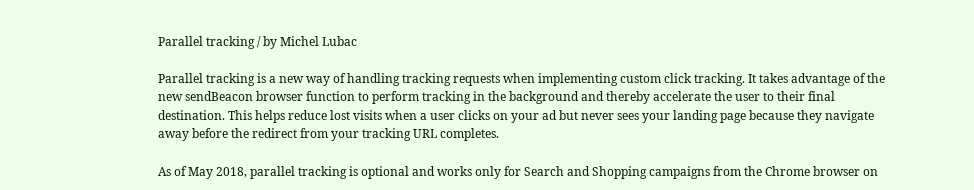Parallel tracking / by Michel Lubac

Parallel tracking is a new way of handling tracking requests when implementing custom click tracking. It takes advantage of the new sendBeacon browser function to perform tracking in the background and thereby accelerate the user to their final destination. This helps reduce lost visits when a user clicks on your ad but never sees your landing page because they navigate away before the redirect from your tracking URL completes.

As of May 2018, parallel tracking is optional and works only for Search and Shopping campaigns from the Chrome browser on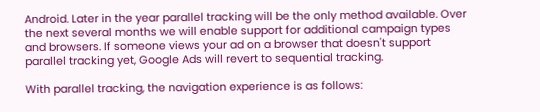Android. Later in the year parallel tracking will be the only method available. Over the next several months we will enable support for additional campaign types and browsers. If someone views your ad on a browser that doesn't support parallel tracking yet, Google Ads will revert to sequential tracking.

With parallel tracking, the navigation experience is as follows: